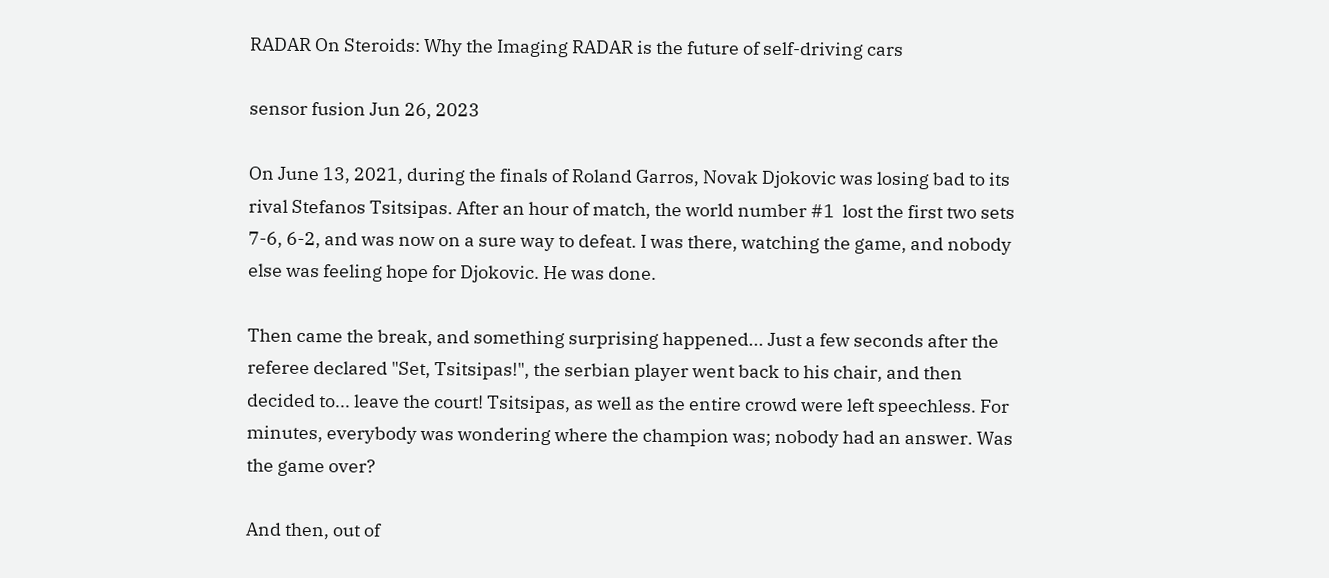RADAR On Steroids: Why the Imaging RADAR is the future of self-driving cars

sensor fusion Jun 26, 2023

On June 13, 2021, during the finals of Roland Garros, Novak Djokovic was losing bad to its rival Stefanos Tsitsipas. After an hour of match, the world number #1  lost the first two sets 7-6, 6-2, and was now on a sure way to defeat. I was there, watching the game, and nobody else was feeling hope for Djokovic. He was done.

Then came the break, and something surprising happened... Just a few seconds after the referee declared "Set, Tsitsipas!", the serbian player went back to his chair, and then decided to... leave the court! Tsitsipas, as well as the entire crowd were left speechless. For minutes, everybody was wondering where the champion was; nobody had an answer. Was the game over?

And then, out of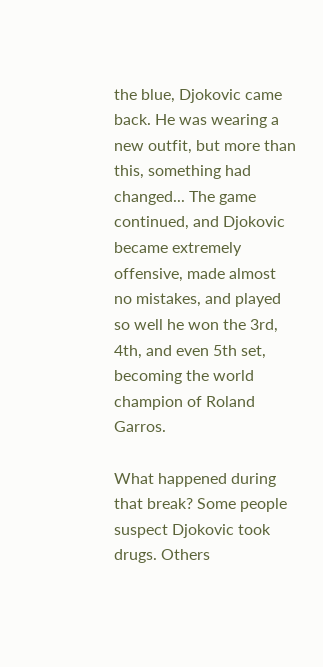the blue, Djokovic came back. He was wearing a new outfit, but more than this, something had changed... The game continued, and Djokovic became extremely offensive, made almost no mistakes, and played so well he won the 3rd, 4th, and even 5th set, becoming the world champion of Roland Garros.

What happened during that break? Some people suspect Djokovic took drugs. Others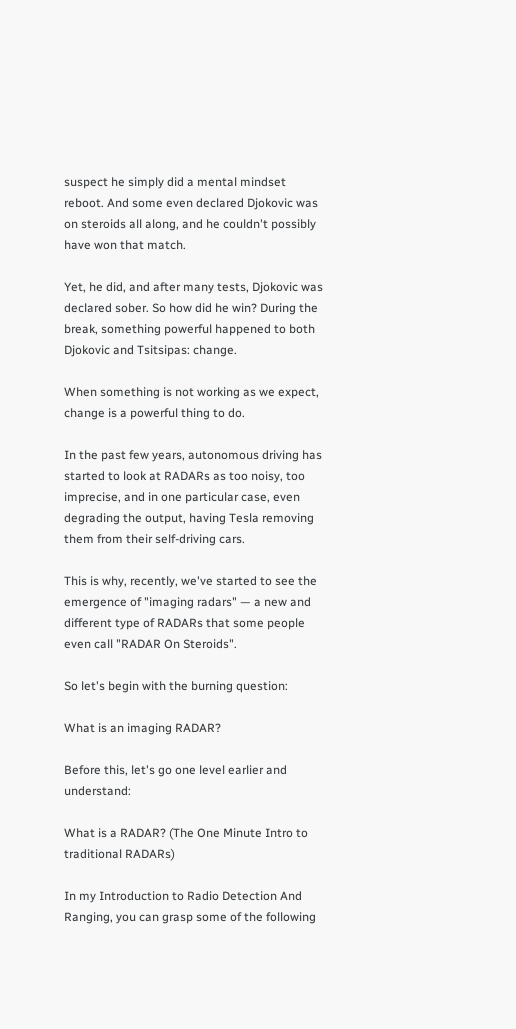suspect he simply did a mental mindset reboot. And some even declared Djokovic was on steroids all along, and he couldn't possibly have won that match.

Yet, he did, and after many tests, Djokovic was declared sober. So how did he win? During the break, something powerful happened to both Djokovic and Tsitsipas: change.

When something is not working as we expect, change is a powerful thing to do.

In the past few years, autonomous driving has started to look at RADARs as too noisy, too imprecise, and in one particular case, even degrading the output, having Tesla removing them from their self-driving cars.

This is why, recently, we've started to see the emergence of "imaging radars" — a new and different type of RADARs that some people even call "RADAR On Steroids".

So let's begin with the burning question:

What is an imaging RADAR?

Before this, let's go one level earlier and understand:

What is a RADAR? (The One Minute Intro to traditional RADARs)

In my Introduction to Radio Detection And Ranging, you can grasp some of the following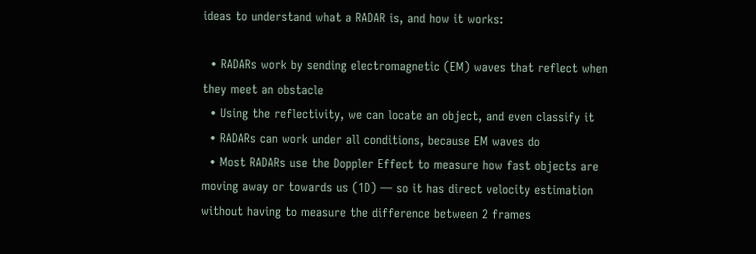ideas to understand what a RADAR is, and how it works:

  • RADARs work by sending electromagnetic (EM) waves that reflect when they meet an obstacle
  • Using the reflectivity, we can locate an object, and even classify it
  • RADARs can work under all conditions, because EM waves do
  • Most RADARs use the Doppler Effect to measure how fast objects are moving away or towards us (1D) — so it has direct velocity estimation without having to measure the difference between 2 frames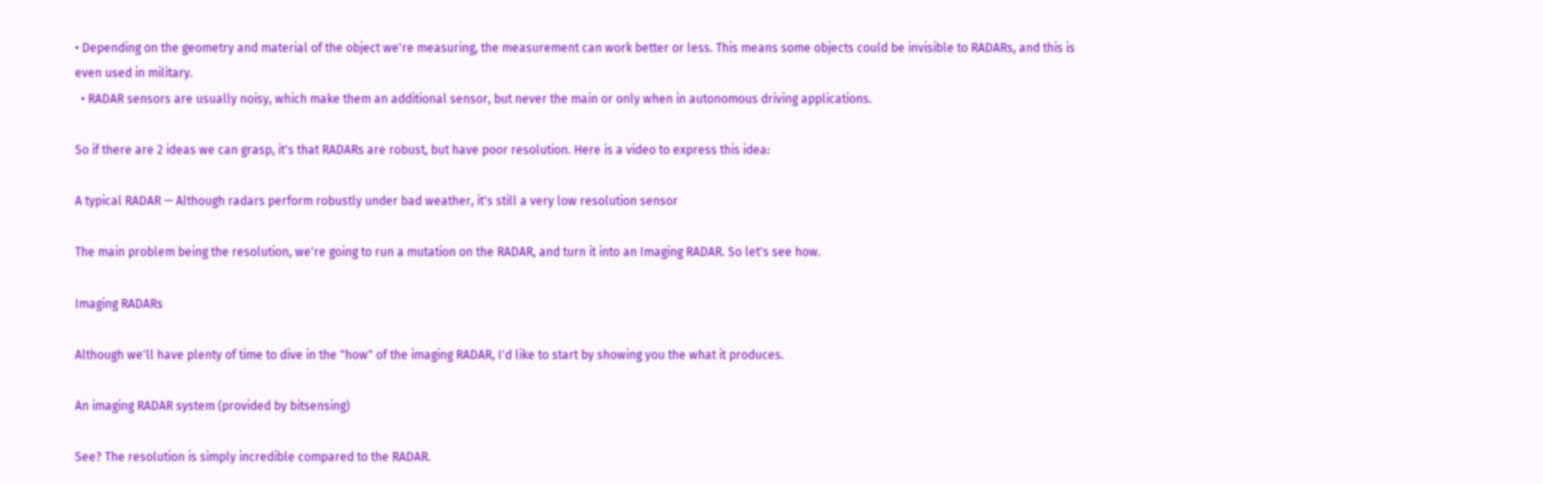• Depending on the geometry and material of the object we're measuring, the measurement can work better or less. This means some objects could be invisible to RADARs, and this is even used in military.
  • RADAR sensors are usually noisy, which make them an additional sensor, but never the main or only when in autonomous driving applications.

So if there are 2 ideas we can grasp, it's that RADARs are robust, but have poor resolution. Here is a video to express this idea:

A typical RADAR — Although radars perform robustly under bad weather, it's still a very low resolution sensor

The main problem being the resolution, we're going to run a mutation on the RADAR, and turn it into an Imaging RADAR. So let's see how.

Imaging RADARs

Although we'll have plenty of time to dive in the "how" of the imaging RADAR, I'd like to start by showing you the what it produces.

An imaging RADAR system (provided by bitsensing)

See? The resolution is simply incredible compared to the RADAR.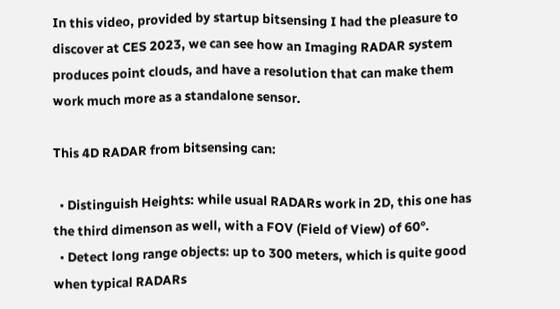In this video, provided by startup bitsensing I had the pleasure to discover at CES 2023, we can see how an Imaging RADAR system produces point clouds, and have a resolution that can make them work much more as a standalone sensor.

This 4D RADAR from bitsensing can:

  • Distinguish Heights: while usual RADARs work in 2D, this one has the third dimenson as well, with a FOV (Field of View) of 60°.
  • Detect long range objects: up to 300 meters, which is quite good when typical RADARs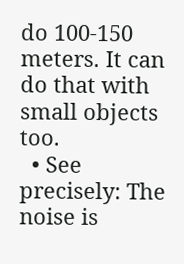do 100-150 meters. It can do that with small objects too.
  • See precisely: The noise is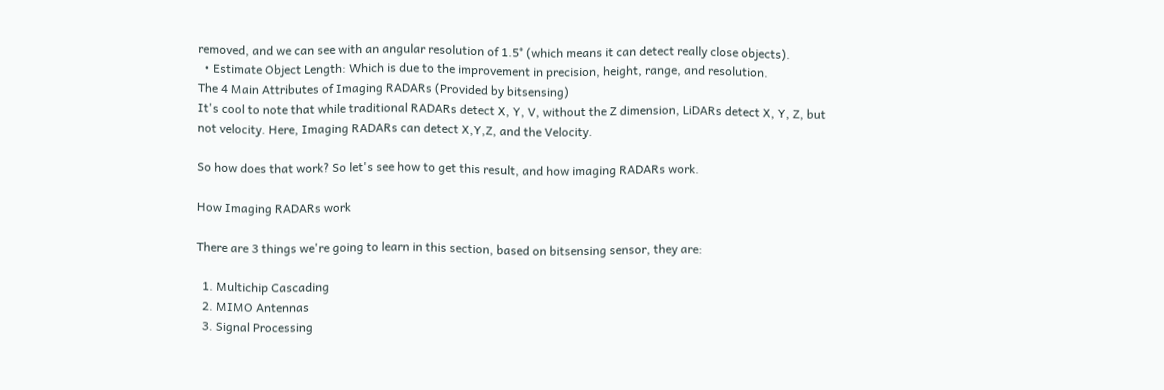removed, and we can see with an angular resolution of 1.5° (which means it can detect really close objects).
  • Estimate Object Length: Which is due to the improvement in precision, height, range, and resolution.
The 4 Main Attributes of Imaging RADARs (Provided by bitsensing)
It's cool to note that while traditional RADARs detect X, Y, V, without the Z dimension, LiDARs detect X, Y, Z, but not velocity. Here, Imaging RADARs can detect X,Y,Z, and the Velocity.

So how does that work? So let's see how to get this result, and how imaging RADARs work.

How Imaging RADARs work

There are 3 things we're going to learn in this section, based on bitsensing sensor, they are:

  1. Multichip Cascading
  2. MIMO Antennas
  3. Signal Processing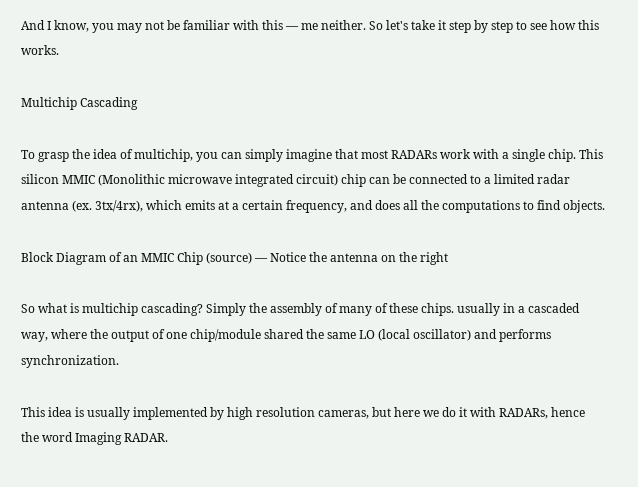And I know, you may not be familiar with this — me neither. So let's take it step by step to see how this works.

Multichip Cascading

To grasp the idea of multichip, you can simply imagine that most RADARs work with a single chip. This silicon MMIC (Monolithic microwave integrated circuit) chip can be connected to a limited radar antenna (ex. 3tx/4rx), which emits at a certain frequency, and does all the computations to find objects.

Block Diagram of an MMIC Chip (source) — Notice the antenna on the right

So what is multichip cascading? Simply the assembly of many of these chips. usually in a cascaded way, where the output of one chip/module shared the same LO (local oscillator) and performs synchronization.

This idea is usually implemented by high resolution cameras, but here we do it with RADARs, hence the word Imaging RADAR.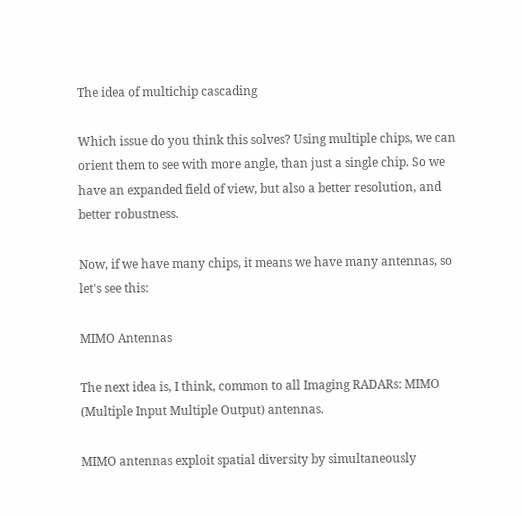The idea of multichip cascading

Which issue do you think this solves? Using multiple chips, we can orient them to see with more angle, than just a single chip. So we have an expanded field of view, but also a better resolution, and better robustness.

Now, if we have many chips, it means we have many antennas, so let's see this:

MIMO Antennas

The next idea is, I think, common to all Imaging RADARs: MIMO (Multiple Input Multiple Output) antennas.

MIMO antennas exploit spatial diversity by simultaneously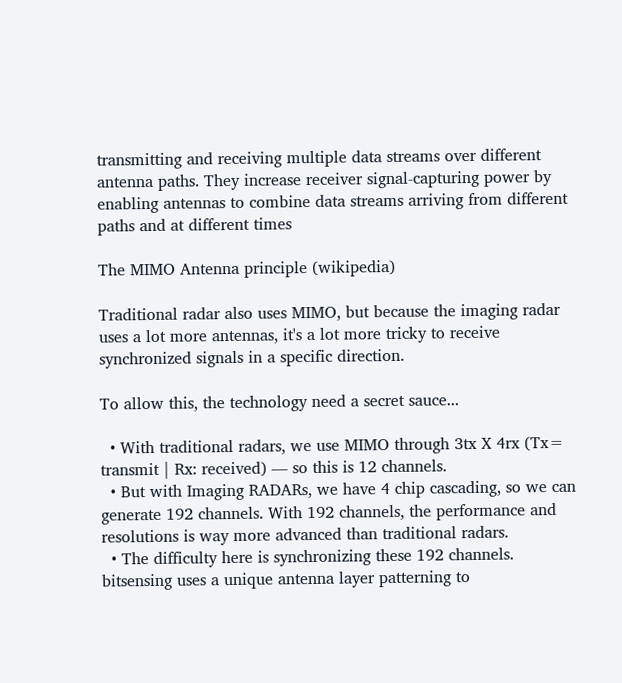transmitting and receiving multiple data streams over different antenna paths. They increase receiver signal-capturing power by enabling antennas to combine data streams arriving from different paths and at different times

The MIMO Antenna principle (wikipedia)

Traditional radar also uses MIMO, but because the imaging radar uses a lot more antennas, it's a lot more tricky to receive synchronized signals in a specific direction.

To allow this, the technology need a secret sauce...

  • With traditional radars, we use MIMO through 3tx X 4rx (Tx= transmit | Rx: received) — so this is 12 channels.
  • But with Imaging RADARs, we have 4 chip cascading, so we can generate 192 channels. With 192 channels, the performance and resolutions is way more advanced than traditional radars.
  • The difficulty here is synchronizing these 192 channels. bitsensing uses a unique antenna layer patterning to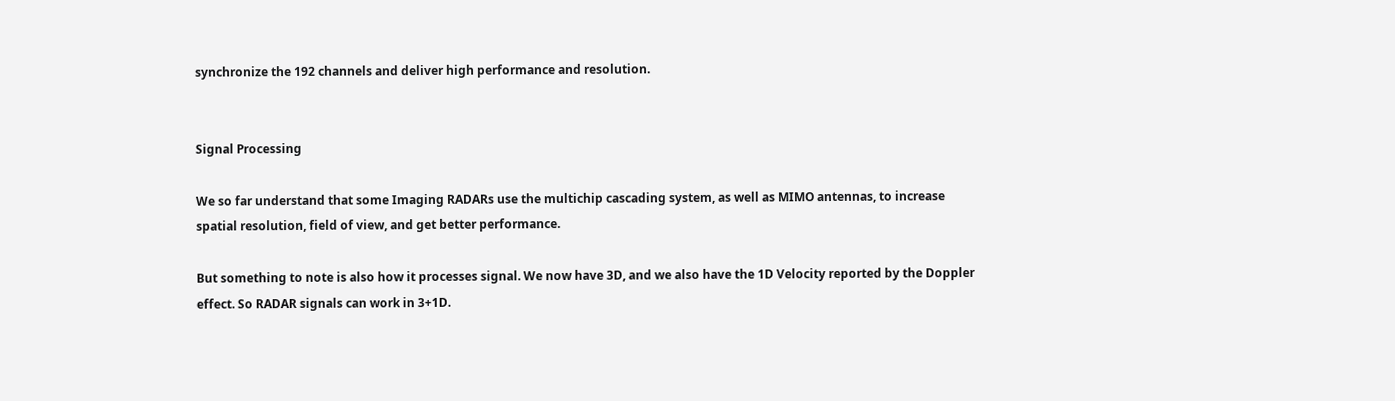synchronize the 192 channels and deliver high performance and resolution.


Signal Processing

We so far understand that some Imaging RADARs use the multichip cascading system, as well as MIMO antennas, to increase spatial resolution, field of view, and get better performance.

But something to note is also how it processes signal. We now have 3D, and we also have the 1D Velocity reported by the Doppler effect. So RADAR signals can work in 3+1D.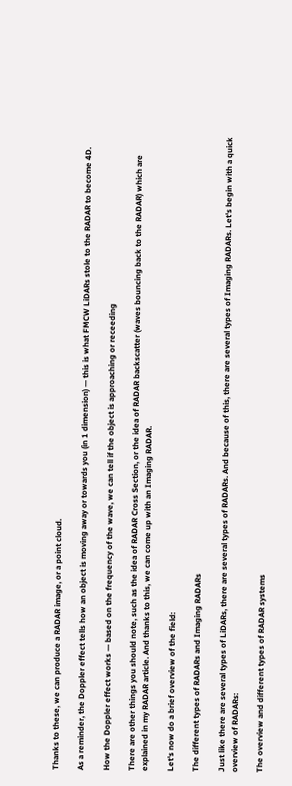Thanks to these, we can produce a RADAR image, or a point cloud.

As a reminder, the Doppler effect tells how an object is moving away or towards you (in 1 dimension) — this is what FMCW LiDARs stole to the RADAR to become 4D.

How the Doppler effect works — based on the frequency of the wave, we can tell if the object is approaching or receeding

There are other things you should note, such as the idea of RADAR Cross Section, or the idea of RADAR backscatter (waves bouncing back to the RADAR) which are explained in my RADAR article. And thanks to this, we can come up with an Imaging RADAR.

Let's now do a brief overview of the field:

The different types of RADARs and Imaging RADARs

Just like there are several types of LiDARs, there are several types of RADARs. And because of this, there are several types of Imaging RADARs. Let's begin with a quick overview of RADARs:

The overview and different types of RADAR systems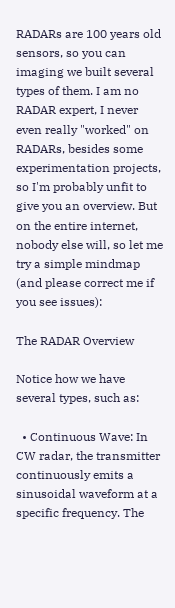RADARs are 100 years old sensors, so you can imaging we built several types of them. I am no RADAR expert, I never even really "worked" on RADARs, besides some experimentation projects, so I'm probably unfit to give you an overview. But on the entire internet, nobody else will, so let me try a simple mindmap (and please correct me if you see issues):

The RADAR Overview

Notice how we have several types, such as:

  • Continuous Wave: In CW radar, the transmitter continuously emits a sinusoidal waveform at a specific frequency. The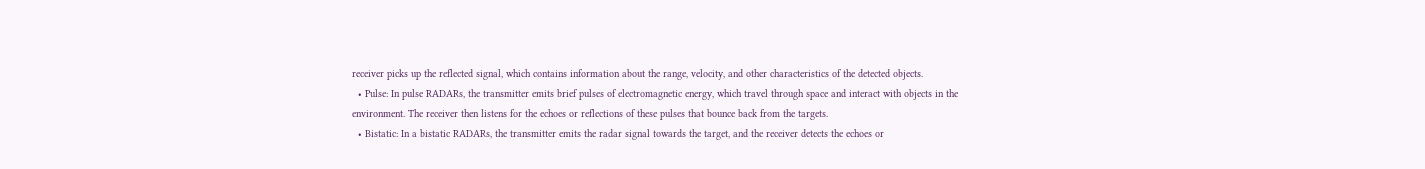receiver picks up the reflected signal, which contains information about the range, velocity, and other characteristics of the detected objects.
  • Pulse: In pulse RADARs, the transmitter emits brief pulses of electromagnetic energy, which travel through space and interact with objects in the environment. The receiver then listens for the echoes or reflections of these pulses that bounce back from the targets.
  • Bistatic: In a bistatic RADARs, the transmitter emits the radar signal towards the target, and the receiver detects the echoes or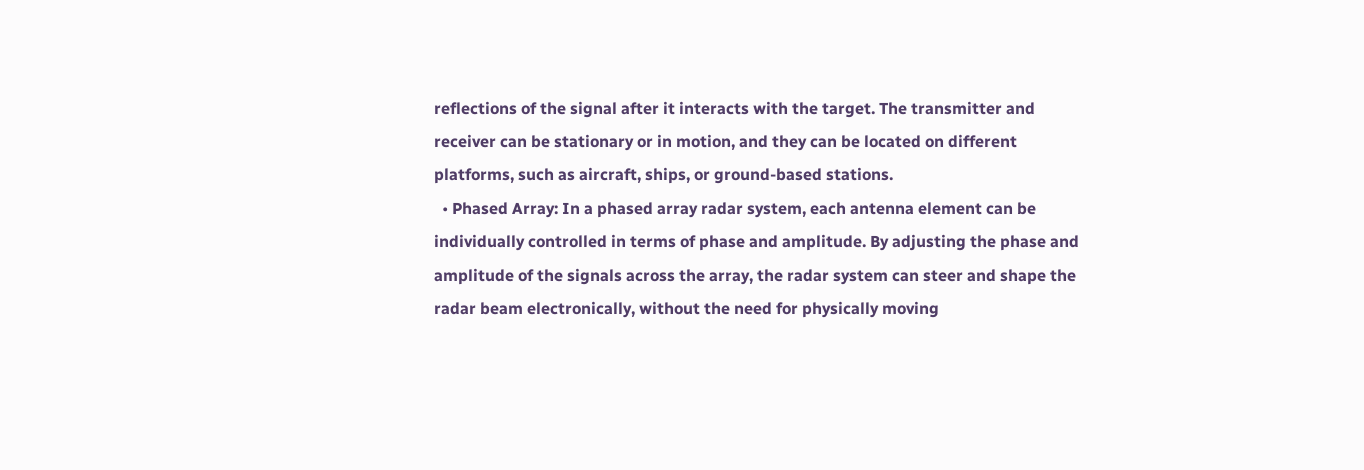reflections of the signal after it interacts with the target. The transmitter and receiver can be stationary or in motion, and they can be located on different platforms, such as aircraft, ships, or ground-based stations.
  • Phased Array: In a phased array radar system, each antenna element can be individually controlled in terms of phase and amplitude. By adjusting the phase and amplitude of the signals across the array, the radar system can steer and shape the radar beam electronically, without the need for physically moving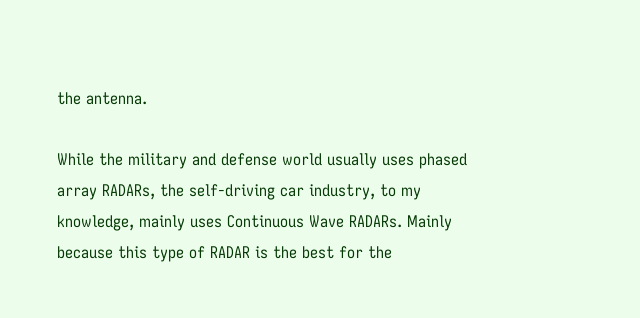the antenna.

While the military and defense world usually uses phased array RADARs, the self-driving car industry, to my knowledge, mainly uses Continuous Wave RADARs. Mainly because this type of RADAR is the best for the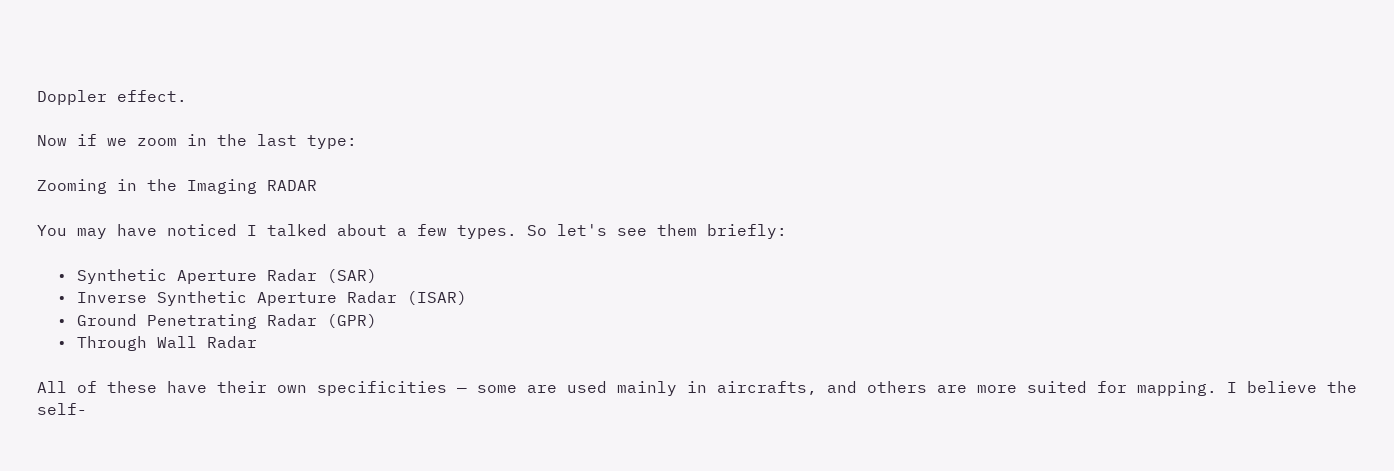Doppler effect.

Now if we zoom in the last type:

Zooming in the Imaging RADAR

You may have noticed I talked about a few types. So let's see them briefly:

  • Synthetic Aperture Radar (SAR)
  • Inverse Synthetic Aperture Radar (ISAR)
  • Ground Penetrating Radar (GPR)
  • Through Wall Radar

All of these have their own specificities — some are used mainly in aircrafts, and others are more suited for mapping. I believe the self-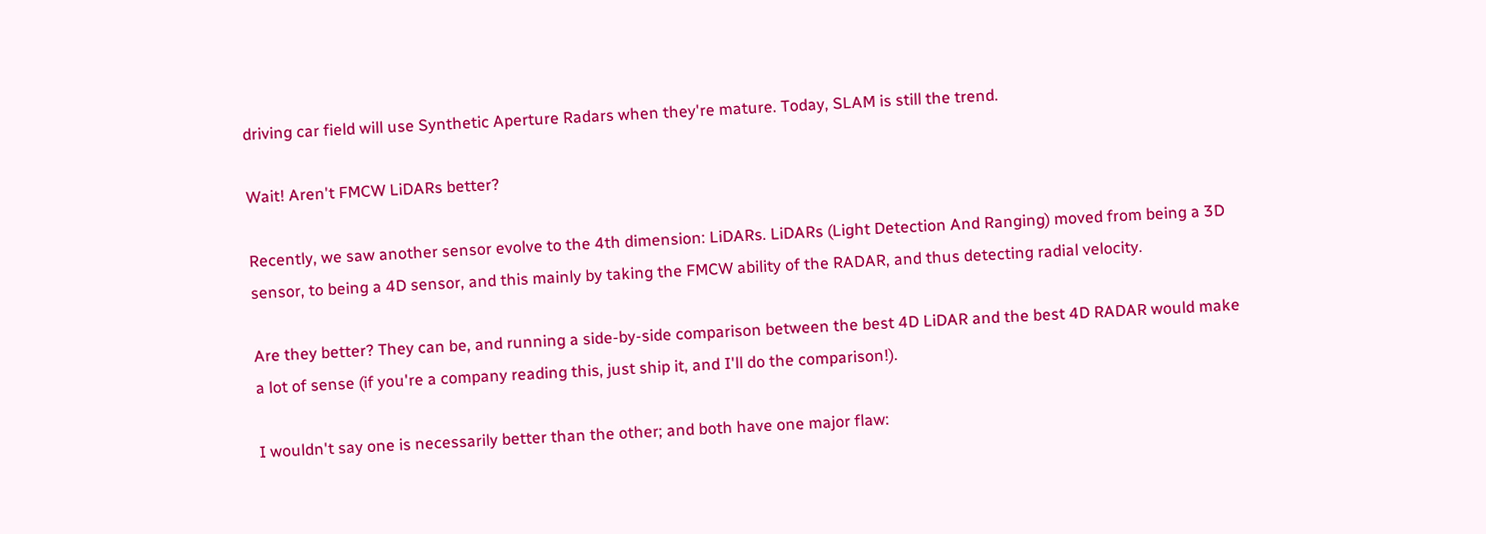driving car field will use Synthetic Aperture Radars when they're mature. Today, SLAM is still the trend.

Wait! Aren't FMCW LiDARs better?

Recently, we saw another sensor evolve to the 4th dimension: LiDARs. LiDARs (Light Detection And Ranging) moved from being a 3D sensor, to being a 4D sensor, and this mainly by taking the FMCW ability of the RADAR, and thus detecting radial velocity.

Are they better? They can be, and running a side-by-side comparison between the best 4D LiDAR and the best 4D RADAR would make a lot of sense (if you're a company reading this, just ship it, and I'll do the comparison!).

I wouldn't say one is necessarily better than the other; and both have one major flaw: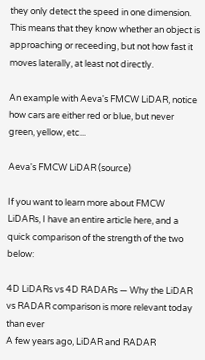they only detect the speed in one dimension.  This means that they know whether an object is approaching or receeding, but not how fast it moves laterally, at least not directly.

An example with Aeva's FMCW LiDAR, notice how cars are either red or blue, but never green, yellow, etc...

Aeva's FMCW LiDAR (source)

If you want to learn more about FMCW LiDARs, I have an entire article here, and a quick comparison of the strength of the two below:

4D LiDARs vs 4D RADARs — Why the LiDAR vs RADAR comparison is more relevant today than ever
A few years ago, LiDAR and RADAR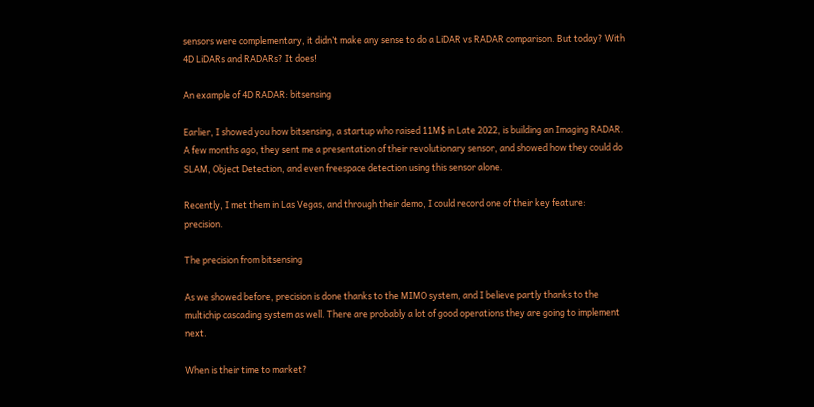sensors were complementary, it didn’t make any sense to do a LiDAR vs RADAR comparison. But today? With 4D LiDARs and RADARs? It does!

An example of 4D RADAR: bitsensing

Earlier, I showed you how bitsensing, a startup who raised 11M$ in Late 2022, is building an Imaging RADAR. A few months ago, they sent me a presentation of their revolutionary sensor, and showed how they could do SLAM, Object Detection, and even freespace detection using this sensor alone.

Recently, I met them in Las Vegas, and through their demo, I could record one of their key feature: precision.

The precision from bitsensing

As we showed before, precision is done thanks to the MIMO system, and I believe partly thanks to the multichip cascading system as well. There are probably a lot of good operations they are going to implement next.

When is their time to market?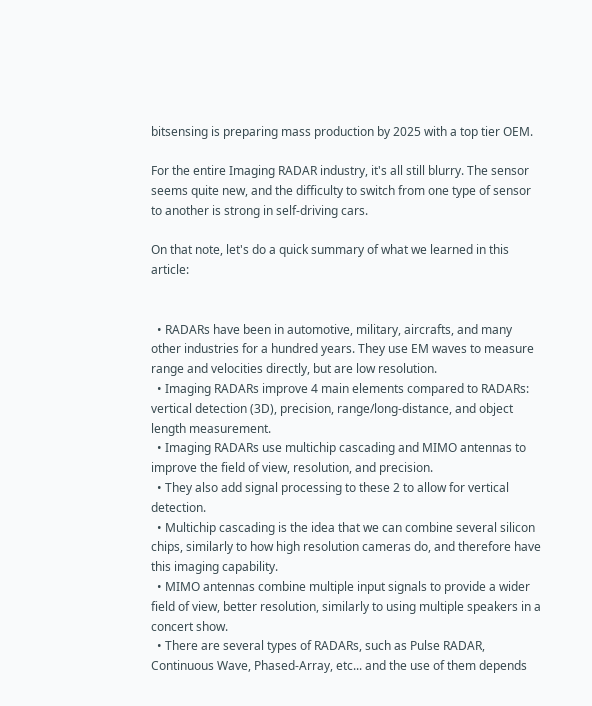bitsensing is preparing mass production by 2025 with a top tier OEM.

For the entire Imaging RADAR industry, it's all still blurry. The sensor seems quite new, and the difficulty to switch from one type of sensor to another is strong in self-driving cars.

On that note, let's do a quick summary of what we learned in this article:


  • RADARs have been in automotive, military, aircrafts, and many other industries for a hundred years. They use EM waves to measure range and velocities directly, but are low resolution.
  • Imaging RADARs improve 4 main elements compared to RADARs: vertical detection (3D), precision, range/long-distance, and object length measurement.
  • Imaging RADARs use multichip cascading and MIMO antennas to improve the field of view, resolution, and precision.
  • They also add signal processing to these 2 to allow for vertical detection.
  • Multichip cascading is the idea that we can combine several silicon chips, similarly to how high resolution cameras do, and therefore have this imaging capability.
  • MIMO antennas combine multiple input signals to provide a wider field of view, better resolution, similarly to using multiple speakers in a concert show.
  • There are several types of RADARs, such as Pulse RADAR, Continuous Wave, Phased-Array, etc... and the use of them depends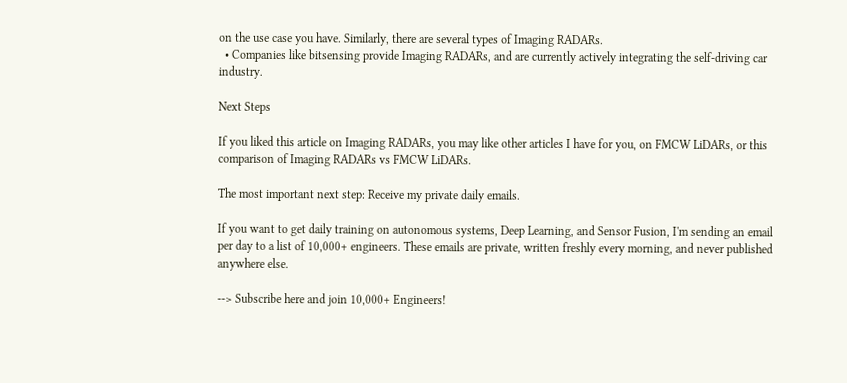on the use case you have. Similarly, there are several types of Imaging RADARs.
  • Companies like bitsensing provide Imaging RADARs, and are currently actively integrating the self-driving car industry.

Next Steps

If you liked this article on Imaging RADARs, you may like other articles I have for you, on FMCW LiDARs, or this comparison of Imaging RADARs vs FMCW LiDARs.

The most important next step: Receive my private daily emails.

If you want to get daily training on autonomous systems, Deep Learning, and Sensor Fusion, I'm sending an email per day to a list of 10,000+ engineers. These emails are private, written freshly every morning, and never published anywhere else.

--> Subscribe here and join 10,000+ Engineers!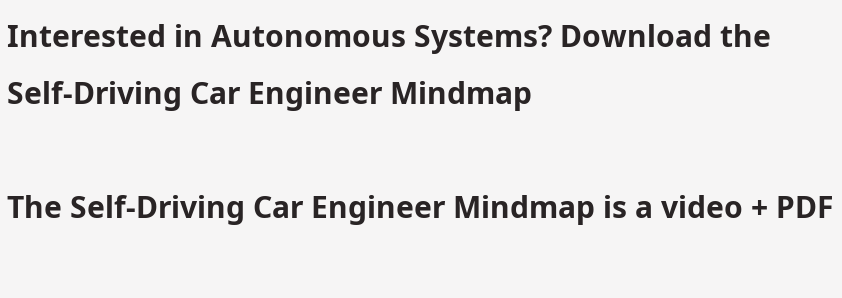Interested in Autonomous Systems? Download the Self-Driving Car Engineer Mindmap

The Self-Driving Car Engineer Mindmap is a video + PDF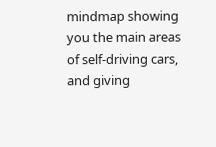mindmap showing you the main areas of self-driving cars, and giving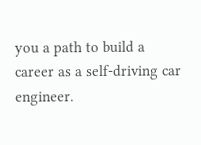you a path to build a career as a self-driving car engineer.